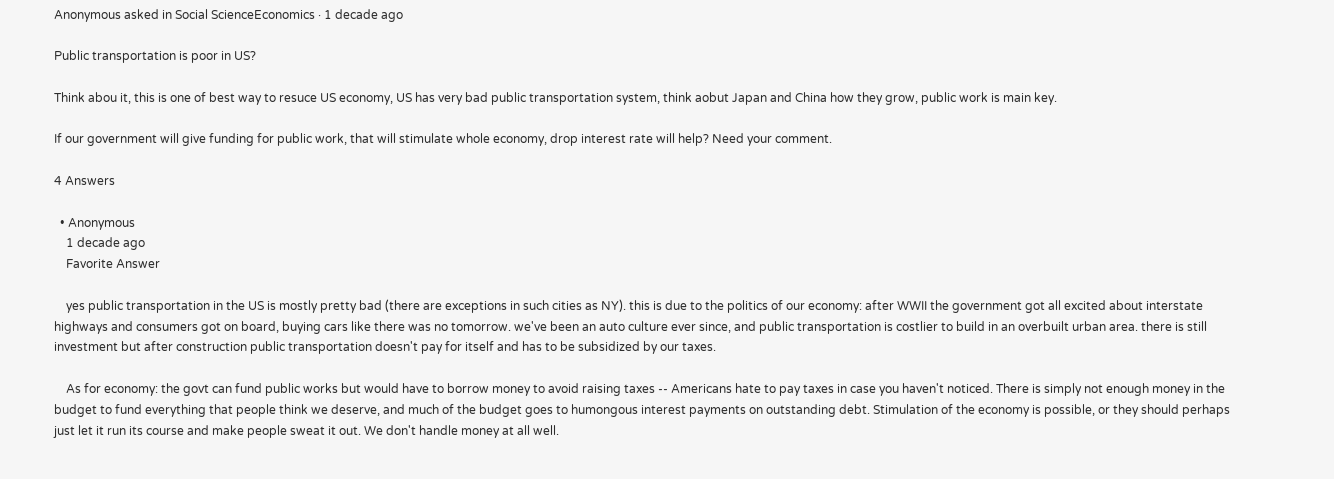Anonymous asked in Social ScienceEconomics · 1 decade ago

Public transportation is poor in US?

Think abou it, this is one of best way to resuce US economy, US has very bad public transportation system, think aobut Japan and China how they grow, public work is main key.

If our government will give funding for public work, that will stimulate whole economy, drop interest rate will help? Need your comment.

4 Answers

  • Anonymous
    1 decade ago
    Favorite Answer

    yes public transportation in the US is mostly pretty bad (there are exceptions in such cities as NY). this is due to the politics of our economy: after WWII the government got all excited about interstate highways and consumers got on board, buying cars like there was no tomorrow. we've been an auto culture ever since, and public transportation is costlier to build in an overbuilt urban area. there is still investment but after construction public transportation doesn't pay for itself and has to be subsidized by our taxes.

    As for economy: the govt can fund public works but would have to borrow money to avoid raising taxes -- Americans hate to pay taxes in case you haven't noticed. There is simply not enough money in the budget to fund everything that people think we deserve, and much of the budget goes to humongous interest payments on outstanding debt. Stimulation of the economy is possible, or they should perhaps just let it run its course and make people sweat it out. We don't handle money at all well.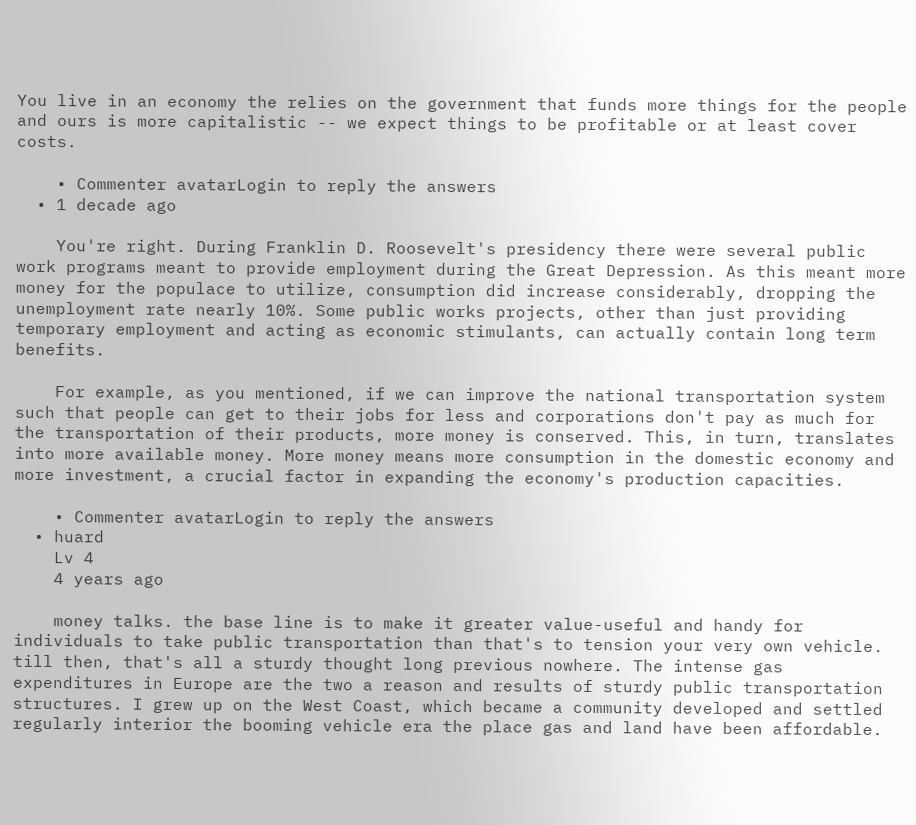You live in an economy the relies on the government that funds more things for the people and ours is more capitalistic -- we expect things to be profitable or at least cover costs.

    • Commenter avatarLogin to reply the answers
  • 1 decade ago

    You're right. During Franklin D. Roosevelt's presidency there were several public work programs meant to provide employment during the Great Depression. As this meant more money for the populace to utilize, consumption did increase considerably, dropping the unemployment rate nearly 10%. Some public works projects, other than just providing temporary employment and acting as economic stimulants, can actually contain long term benefits.

    For example, as you mentioned, if we can improve the national transportation system such that people can get to their jobs for less and corporations don't pay as much for the transportation of their products, more money is conserved. This, in turn, translates into more available money. More money means more consumption in the domestic economy and more investment, a crucial factor in expanding the economy's production capacities.

    • Commenter avatarLogin to reply the answers
  • huard
    Lv 4
    4 years ago

    money talks. the base line is to make it greater value-useful and handy for individuals to take public transportation than that's to tension your very own vehicle. till then, that's all a sturdy thought long previous nowhere. The intense gas expenditures in Europe are the two a reason and results of sturdy public transportation structures. I grew up on the West Coast, which became a community developed and settled regularly interior the booming vehicle era the place gas and land have been affordable.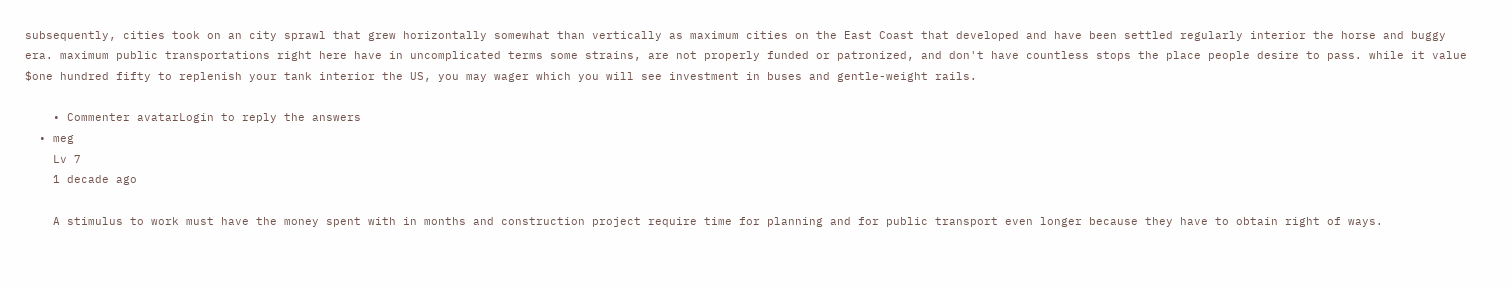subsequently, cities took on an city sprawl that grew horizontally somewhat than vertically as maximum cities on the East Coast that developed and have been settled regularly interior the horse and buggy era. maximum public transportations right here have in uncomplicated terms some strains, are not properly funded or patronized, and don't have countless stops the place people desire to pass. while it value $one hundred fifty to replenish your tank interior the US, you may wager which you will see investment in buses and gentle-weight rails.

    • Commenter avatarLogin to reply the answers
  • meg
    Lv 7
    1 decade ago

    A stimulus to work must have the money spent with in months and construction project require time for planning and for public transport even longer because they have to obtain right of ways.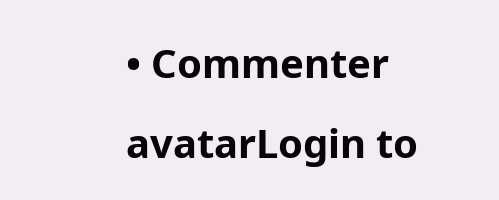• Commenter avatarLogin to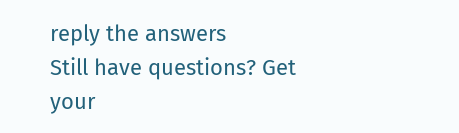reply the answers
Still have questions? Get your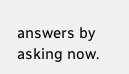answers by asking now.